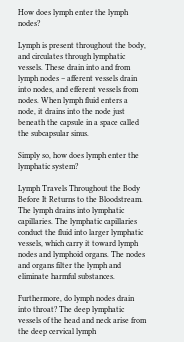How does lymph enter the lymph nodes?

Lymph is present throughout the body, and circulates through lymphatic vessels. These drain into and from lymph nodes – afferent vessels drain into nodes, and efferent vessels from nodes. When lymph fluid enters a node, it drains into the node just beneath the capsule in a space called the subcapsular sinus.

Simply so, how does lymph enter the lymphatic system?

Lymph Travels Throughout the Body Before It Returns to the Bloodstream. The lymph drains into lymphatic capillaries. The lymphatic capillaries conduct the fluid into larger lymphatic vessels, which carry it toward lymph nodes and lymphoid organs. The nodes and organs filter the lymph and eliminate harmful substances.

Furthermore, do lymph nodes drain into throat? The deep lymphatic vessels of the head and neck arise from the deep cervical lymph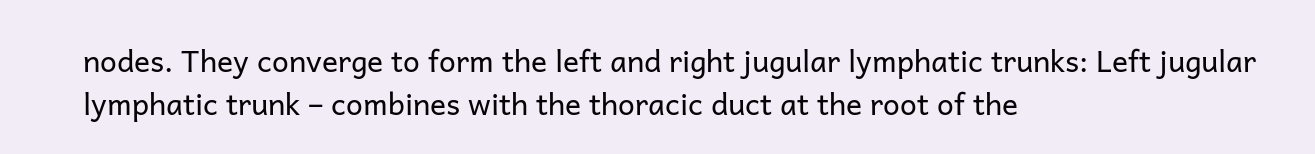nodes. They converge to form the left and right jugular lymphatic trunks: Left jugular lymphatic trunk – combines with the thoracic duct at the root of the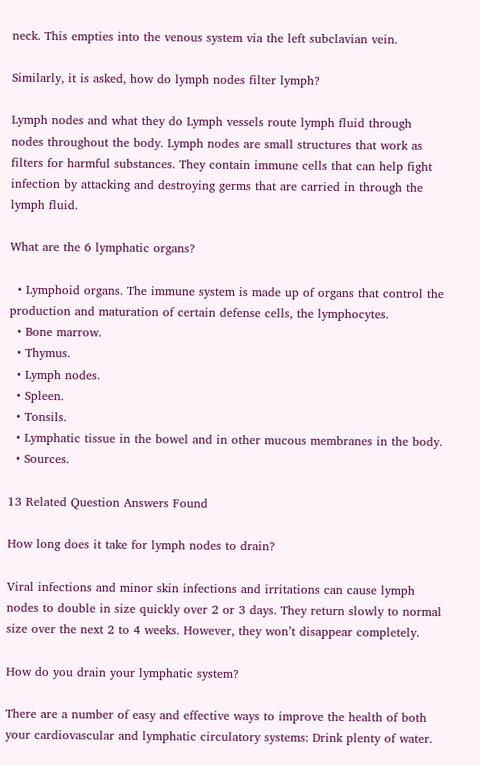neck. This empties into the venous system via the left subclavian vein.

Similarly, it is asked, how do lymph nodes filter lymph?

Lymph nodes and what they do Lymph vessels route lymph fluid through nodes throughout the body. Lymph nodes are small structures that work as filters for harmful substances. They contain immune cells that can help fight infection by attacking and destroying germs that are carried in through the lymph fluid.

What are the 6 lymphatic organs?

  • Lymphoid organs. The immune system is made up of organs that control the production and maturation of certain defense cells, the lymphocytes.
  • Bone marrow.
  • Thymus.
  • Lymph nodes.
  • Spleen.
  • Tonsils.
  • Lymphatic tissue in the bowel and in other mucous membranes in the body.
  • Sources.

13 Related Question Answers Found

How long does it take for lymph nodes to drain?

Viral infections and minor skin infections and irritations can cause lymph nodes to double in size quickly over 2 or 3 days. They return slowly to normal size over the next 2 to 4 weeks. However, they won’t disappear completely.

How do you drain your lymphatic system?

There are a number of easy and effective ways to improve the health of both your cardiovascular and lymphatic circulatory systems: Drink plenty of water.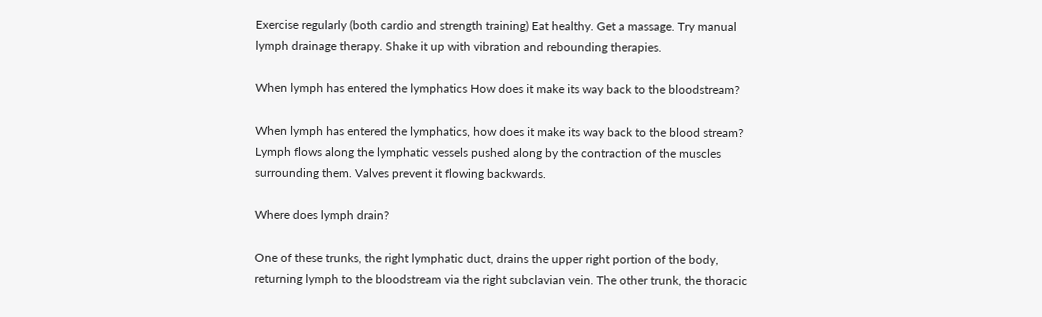Exercise regularly (both cardio and strength training) Eat healthy. Get a massage. Try manual lymph drainage therapy. Shake it up with vibration and rebounding therapies.

When lymph has entered the lymphatics How does it make its way back to the bloodstream?

When lymph has entered the lymphatics, how does it make its way back to the blood stream? Lymph flows along the lymphatic vessels pushed along by the contraction of the muscles surrounding them. Valves prevent it flowing backwards.

Where does lymph drain?

One of these trunks, the right lymphatic duct, drains the upper right portion of the body, returning lymph to the bloodstream via the right subclavian vein. The other trunk, the thoracic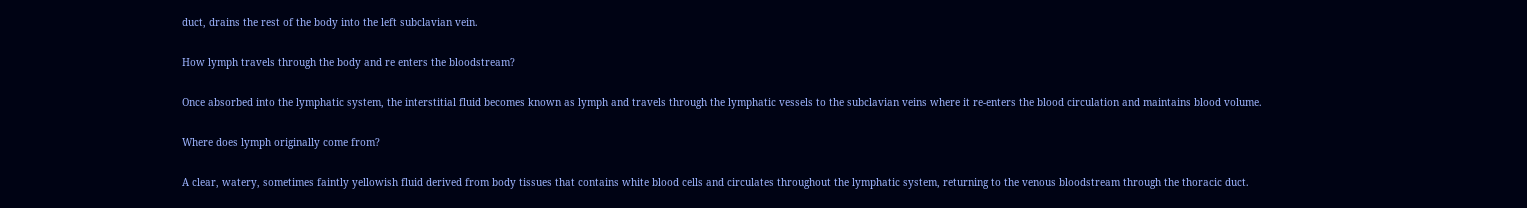duct, drains the rest of the body into the left subclavian vein.

How lymph travels through the body and re enters the bloodstream?

Once absorbed into the lymphatic system, the interstitial fluid becomes known as lymph and travels through the lymphatic vessels to the subclavian veins where it re-enters the blood circulation and maintains blood volume.

Where does lymph originally come from?

A clear, watery, sometimes faintly yellowish fluid derived from body tissues that contains white blood cells and circulates throughout the lymphatic system, returning to the venous bloodstream through the thoracic duct.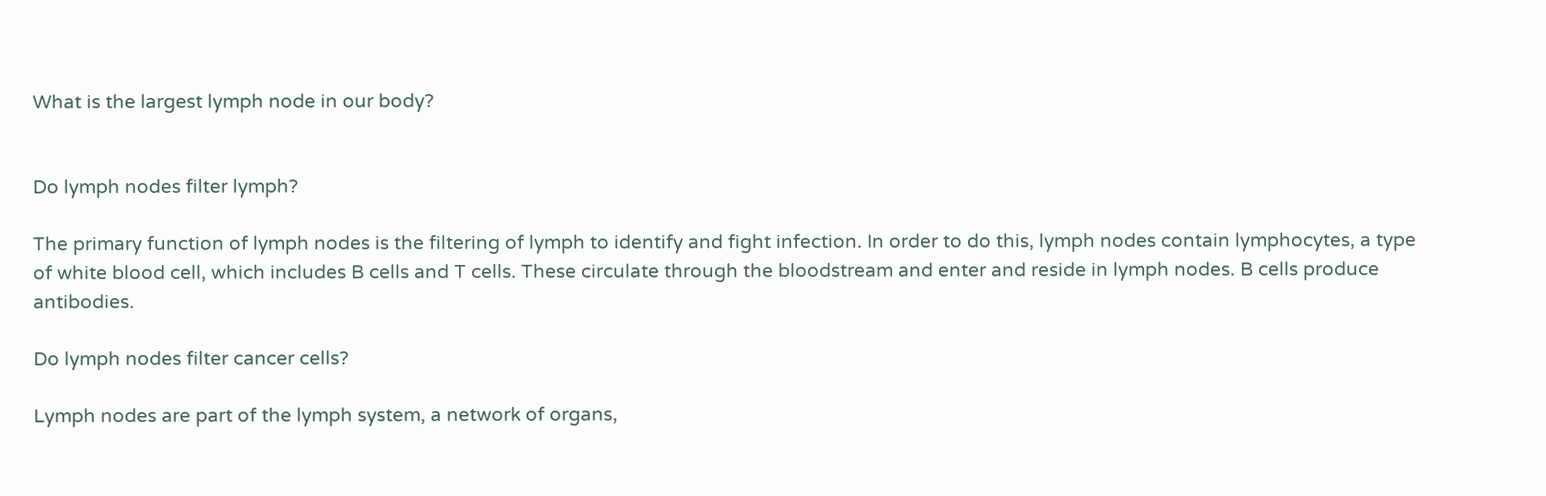What is the largest lymph node in our body?


Do lymph nodes filter lymph?

The primary function of lymph nodes is the filtering of lymph to identify and fight infection. In order to do this, lymph nodes contain lymphocytes, a type of white blood cell, which includes B cells and T cells. These circulate through the bloodstream and enter and reside in lymph nodes. B cells produce antibodies.

Do lymph nodes filter cancer cells?

Lymph nodes are part of the lymph system, a network of organs,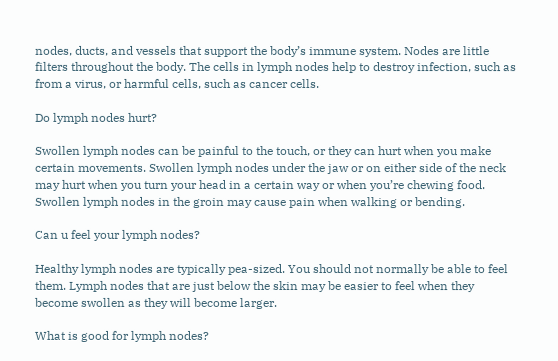nodes, ducts, and vessels that support the body’s immune system. Nodes are little filters throughout the body. The cells in lymph nodes help to destroy infection, such as from a virus, or harmful cells, such as cancer cells.

Do lymph nodes hurt?

Swollen lymph nodes can be painful to the touch, or they can hurt when you make certain movements. Swollen lymph nodes under the jaw or on either side of the neck may hurt when you turn your head in a certain way or when you’re chewing food. Swollen lymph nodes in the groin may cause pain when walking or bending.

Can u feel your lymph nodes?

Healthy lymph nodes are typically pea-sized. You should not normally be able to feel them. Lymph nodes that are just below the skin may be easier to feel when they become swollen as they will become larger.

What is good for lymph nodes?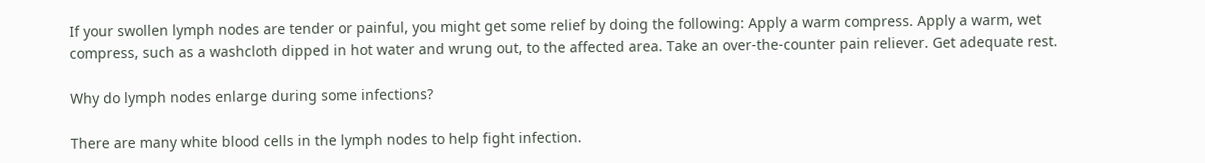If your swollen lymph nodes are tender or painful, you might get some relief by doing the following: Apply a warm compress. Apply a warm, wet compress, such as a washcloth dipped in hot water and wrung out, to the affected area. Take an over-the-counter pain reliever. Get adequate rest.

Why do lymph nodes enlarge during some infections?

There are many white blood cells in the lymph nodes to help fight infection.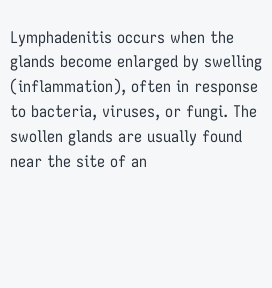Lymphadenitis occurs when the glands become enlarged by swelling (inflammation), often in response to bacteria, viruses, or fungi. The swollen glands are usually found near the site of an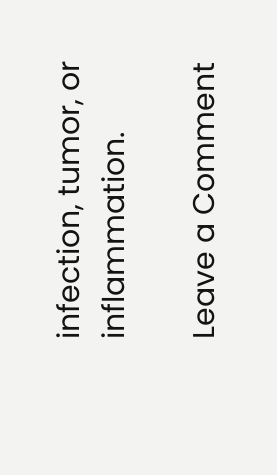infection, tumor, or inflammation.

Leave a Comment